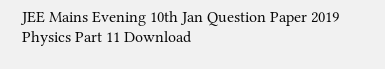JEE Mains Evening 10th Jan Question Paper 2019 Physics Part 11 Download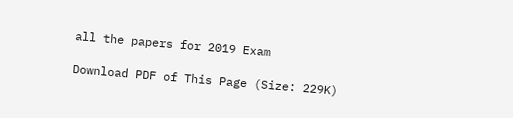all the papers for 2019 Exam

Download PDF of This Page (Size: 229K)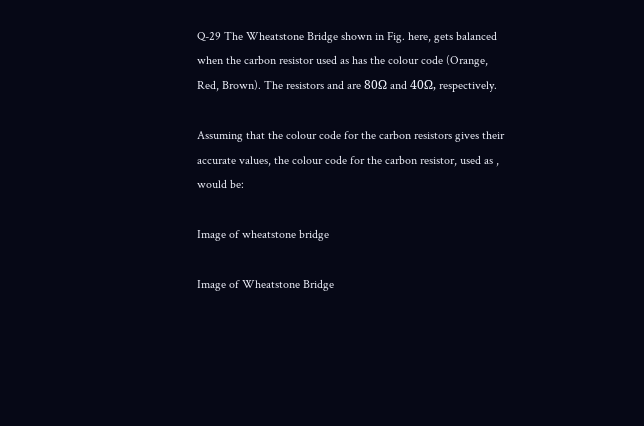Q-29 The Wheatstone Bridge shown in Fig. here, gets balanced when the carbon resistor used as has the colour code (Orange, Red, Brown). The resistors and are 80Ω and 40Ω, respectively.

Assuming that the colour code for the carbon resistors gives their accurate values, the colour code for the carbon resistor, used as , would be:

Image of wheatstone bridge

Image of Wheatstone Bridge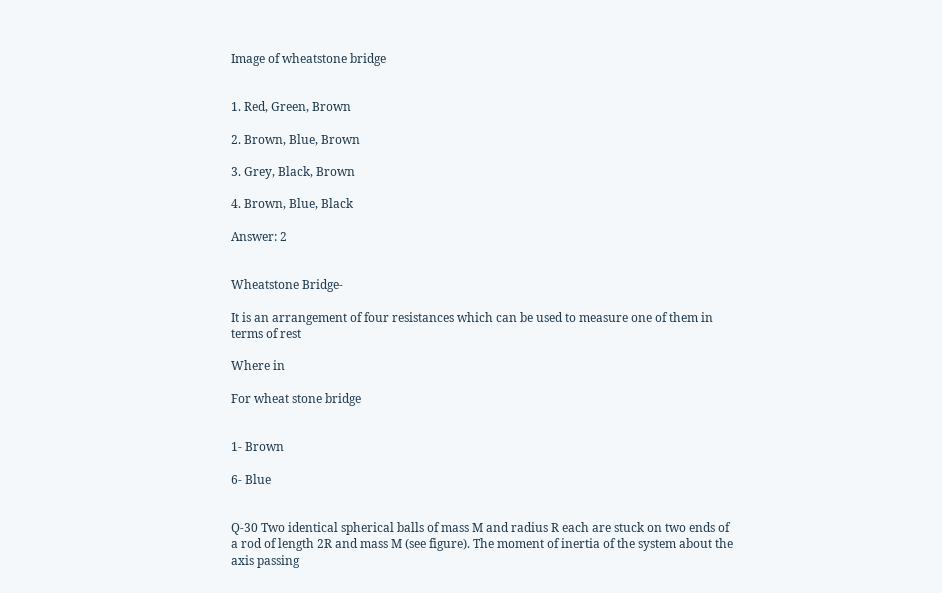Image of wheatstone bridge


1. Red, Green, Brown

2. Brown, Blue, Brown

3. Grey, Black, Brown

4. Brown, Blue, Black

Answer: 2


Wheatstone Bridge-

It is an arrangement of four resistances which can be used to measure one of them in terms of rest

Where in

For wheat stone bridge


1- Brown

6- Blue


Q-30 Two identical spherical balls of mass M and radius R each are stuck on two ends of a rod of length 2R and mass M (see figure). The moment of inertia of the system about the axis passing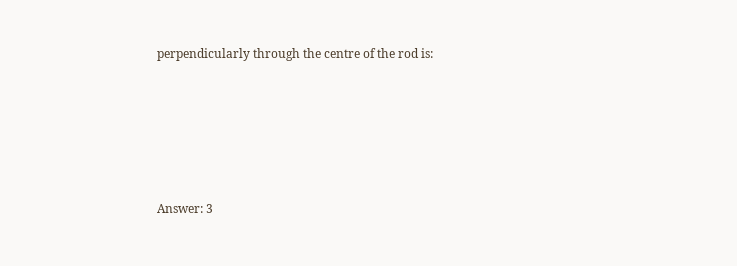perpendicularly through the centre of the rod is:






Answer: 3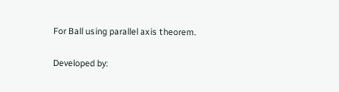For Ball using parallel axis theorem.

Developed by: